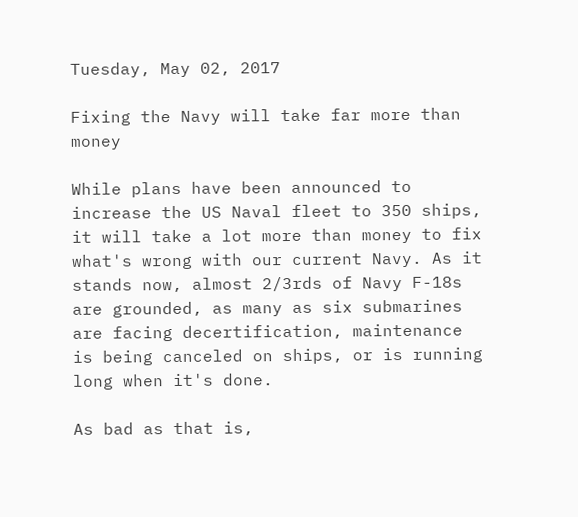Tuesday, May 02, 2017

Fixing the Navy will take far more than money

While plans have been announced to increase the US Naval fleet to 350 ships, it will take a lot more than money to fix what's wrong with our current Navy. As it stands now, almost 2/3rds of Navy F-18s are grounded, as many as six submarines are facing decertification, maintenance is being canceled on ships, or is running long when it's done.

As bad as that is,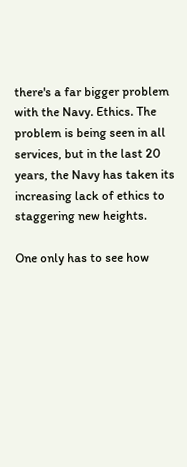there's a far bigger problem with the Navy. Ethics. The problem is being seen in all services, but in the last 20 years, the Navy has taken its increasing lack of ethics to staggering new heights.

One only has to see how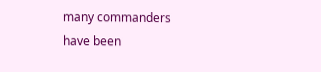many commanders have been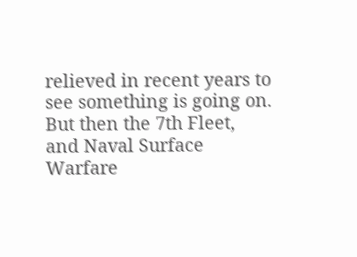relieved in recent years to see something is going on. But then the 7th Fleet, and Naval Surface Warfare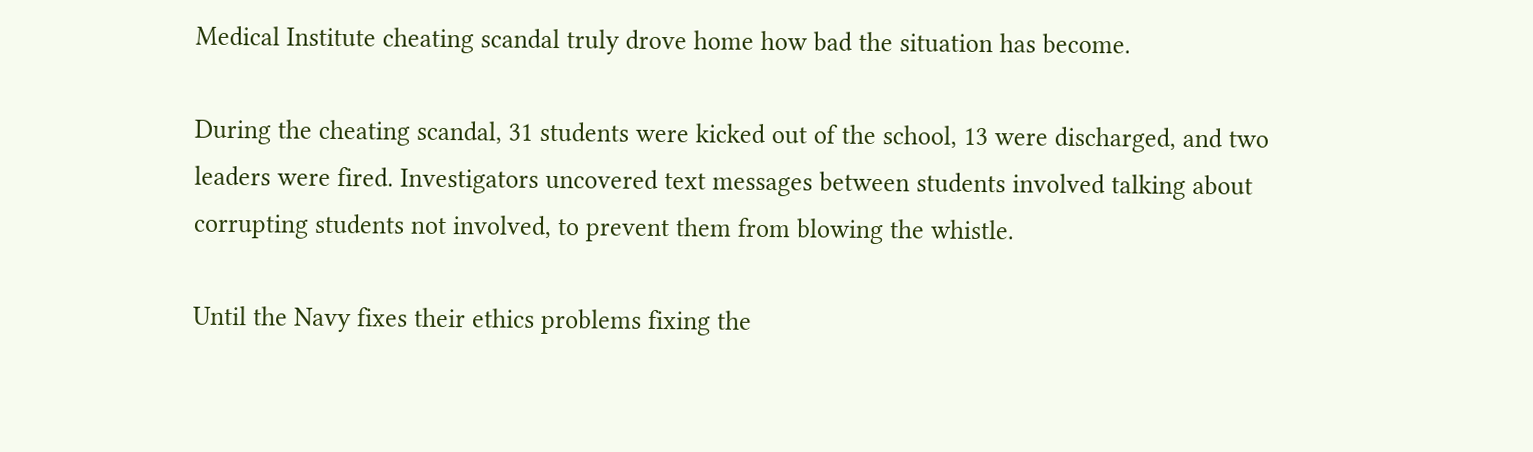Medical Institute cheating scandal truly drove home how bad the situation has become.

During the cheating scandal, 31 students were kicked out of the school, 13 were discharged, and two leaders were fired. Investigators uncovered text messages between students involved talking about corrupting students not involved, to prevent them from blowing the whistle.

Until the Navy fixes their ethics problems fixing the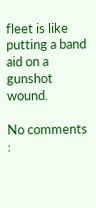fleet is like putting a band aid on a gunshot wound.

No comments :